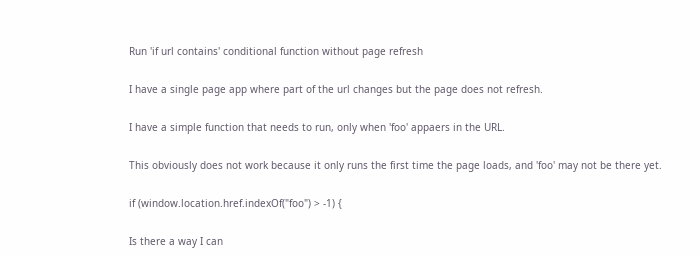Run 'if url contains' conditional function without page refresh

I have a single page app where part of the url changes but the page does not refresh.

I have a simple function that needs to run, only when 'foo' appaers in the URL.

This obviously does not work because it only runs the first time the page loads, and 'foo' may not be there yet.

if (window.location.href.indexOf("foo") > -1) {

Is there a way I can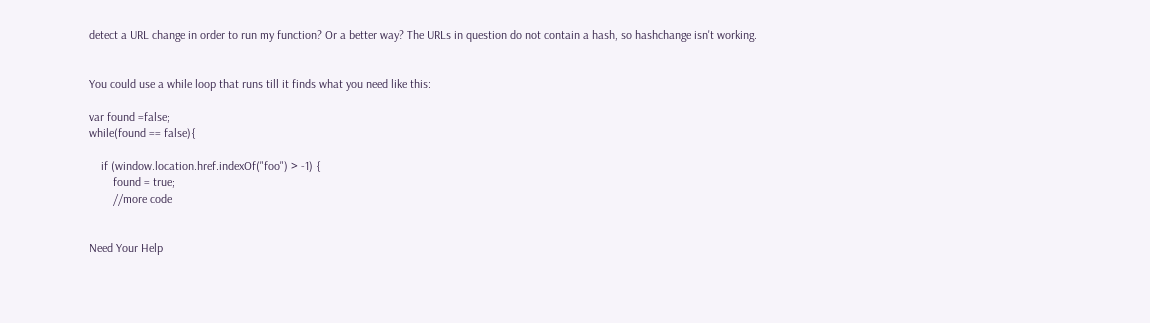detect a URL change in order to run my function? Or a better way? The URLs in question do not contain a hash, so hashchange isn't working.


You could use a while loop that runs till it finds what you need like this:

var found =false;
while(found == false){

    if (window.location.href.indexOf("foo") > -1) {
        found = true;
        //more code


Need Your Help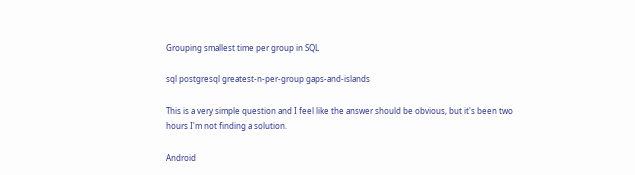Grouping smallest time per group in SQL

sql postgresql greatest-n-per-group gaps-and-islands

This is a very simple question and I feel like the answer should be obvious, but it's been two hours I'm not finding a solution.

Android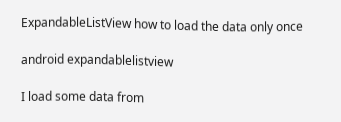ExpandableListView how to load the data only once

android expandablelistview

I load some data from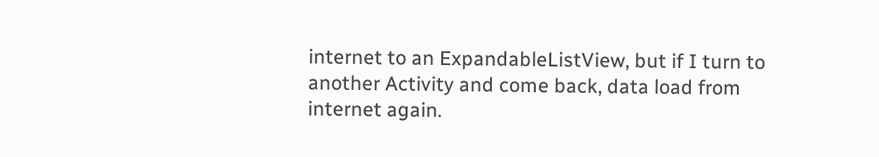internet to an ExpandableListView, but if I turn to another Activity and come back, data load from internet again.